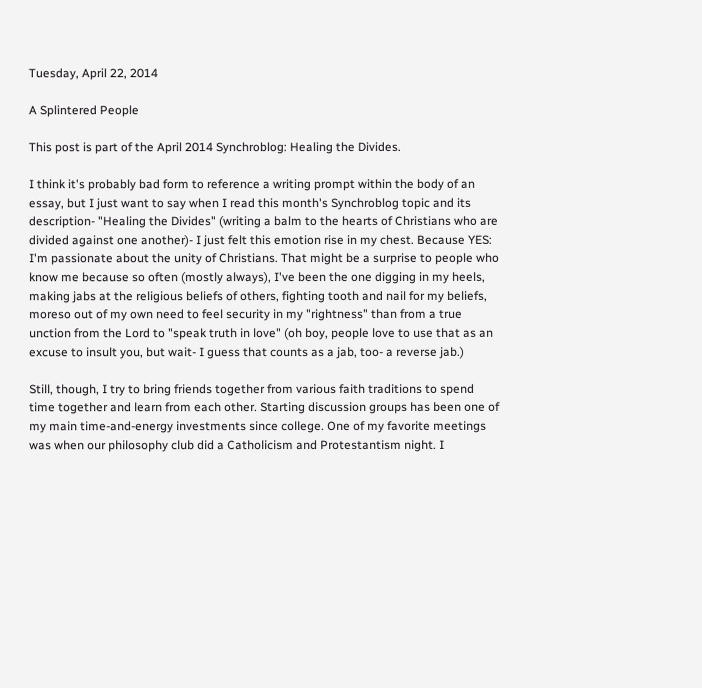Tuesday, April 22, 2014

A Splintered People

This post is part of the April 2014 Synchroblog: Healing the Divides.

I think it's probably bad form to reference a writing prompt within the body of an essay, but I just want to say when I read this month's Synchroblog topic and its description- "Healing the Divides" (writing a balm to the hearts of Christians who are divided against one another)- I just felt this emotion rise in my chest. Because YES: I'm passionate about the unity of Christians. That might be a surprise to people who know me because so often (mostly always), I've been the one digging in my heels, making jabs at the religious beliefs of others, fighting tooth and nail for my beliefs, moreso out of my own need to feel security in my "rightness" than from a true unction from the Lord to "speak truth in love" (oh boy, people love to use that as an excuse to insult you, but wait- I guess that counts as a jab, too- a reverse jab.)

Still, though, I try to bring friends together from various faith traditions to spend time together and learn from each other. Starting discussion groups has been one of my main time-and-energy investments since college. One of my favorite meetings was when our philosophy club did a Catholicism and Protestantism night. I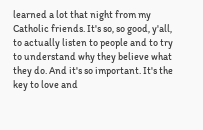learned a lot that night from my Catholic friends. It's so, so good, y'all, to actually listen to people and to try to understand why they believe what they do. And it's so important. It's the key to love and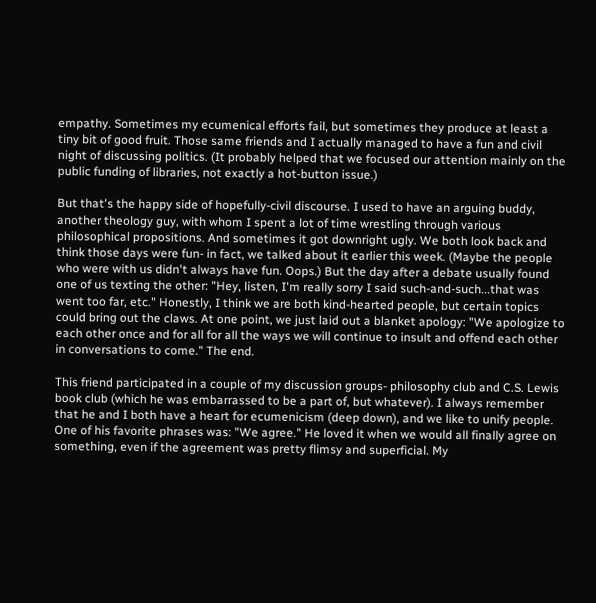empathy. Sometimes my ecumenical efforts fail, but sometimes they produce at least a tiny bit of good fruit. Those same friends and I actually managed to have a fun and civil night of discussing politics. (It probably helped that we focused our attention mainly on the public funding of libraries, not exactly a hot-button issue.)

But that's the happy side of hopefully-civil discourse. I used to have an arguing buddy, another theology guy, with whom I spent a lot of time wrestling through various philosophical propositions. And sometimes it got downright ugly. We both look back and think those days were fun- in fact, we talked about it earlier this week. (Maybe the people who were with us didn't always have fun. Oops.) But the day after a debate usually found one of us texting the other: "Hey, listen, I'm really sorry I said such-and-such...that was went too far, etc." Honestly, I think we are both kind-hearted people, but certain topics could bring out the claws. At one point, we just laid out a blanket apology: "We apologize to each other once and for all for all the ways we will continue to insult and offend each other in conversations to come." The end.

This friend participated in a couple of my discussion groups- philosophy club and C.S. Lewis book club (which he was embarrassed to be a part of, but whatever). I always remember that he and I both have a heart for ecumenicism (deep down), and we like to unify people. One of his favorite phrases was: "We agree." He loved it when we would all finally agree on something, even if the agreement was pretty flimsy and superficial. My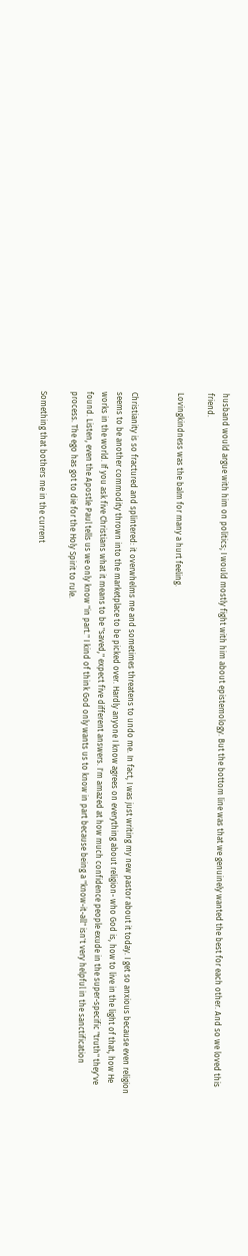husband would argue with him on politics; I would mostly fight with him about epistemology. But the bottom line was that we genuinely wanted the best for each other. And so we loved this friend.

Lovingkindness was the balm for many a hurt feeling.


Christianity is so fractured and splintered: it overwhelms me and sometimes threatens to undo me. In fact, I was just writing my new pastor about it today. I get so anxious because even religion seems to be another commodity thrown into the marketplace to be picked over. Hardly anyone I know agrees on everything about religion- who God is, how to live in the light of that, how He works in the world. If you ask five Christians what it means to be "saved," expect five different answers. I'm amazed at how much confidence people exude in the super-specific "truth" they've found. Listen, even the Apostle Paul tells us we only know "in part." I kind of think God only wants us to know in part because being a "know-it-all" isn't very helpful in the sanctification process. The ego has got to die for the Holy Spirit to rule.

Something that bothers me in the current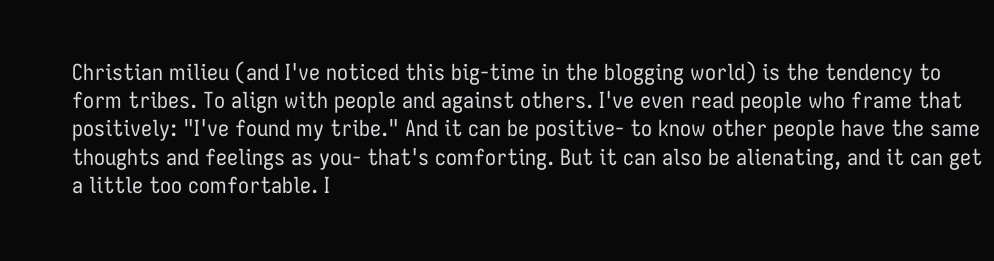Christian milieu (and I've noticed this big-time in the blogging world) is the tendency to form tribes. To align with people and against others. I've even read people who frame that positively: "I've found my tribe." And it can be positive- to know other people have the same thoughts and feelings as you- that's comforting. But it can also be alienating, and it can get a little too comfortable. I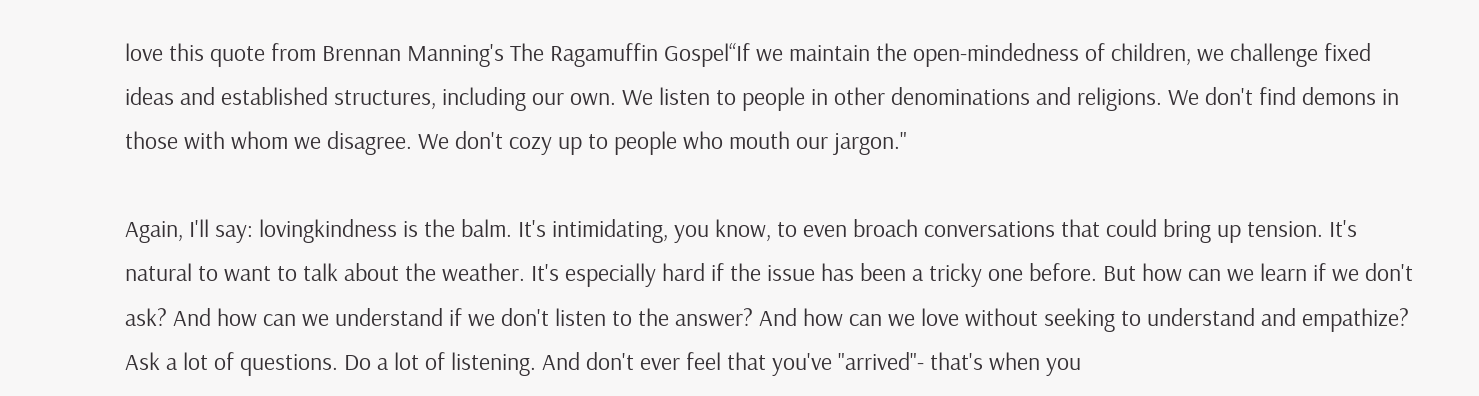love this quote from Brennan Manning's The Ragamuffin Gospel“If we maintain the open-mindedness of children, we challenge fixed ideas and established structures, including our own. We listen to people in other denominations and religions. We don't find demons in those with whom we disagree. We don't cozy up to people who mouth our jargon."

Again, I'll say: lovingkindness is the balm. It's intimidating, you know, to even broach conversations that could bring up tension. It's natural to want to talk about the weather. It's especially hard if the issue has been a tricky one before. But how can we learn if we don't ask? And how can we understand if we don't listen to the answer? And how can we love without seeking to understand and empathize? Ask a lot of questions. Do a lot of listening. And don't ever feel that you've "arrived"- that's when you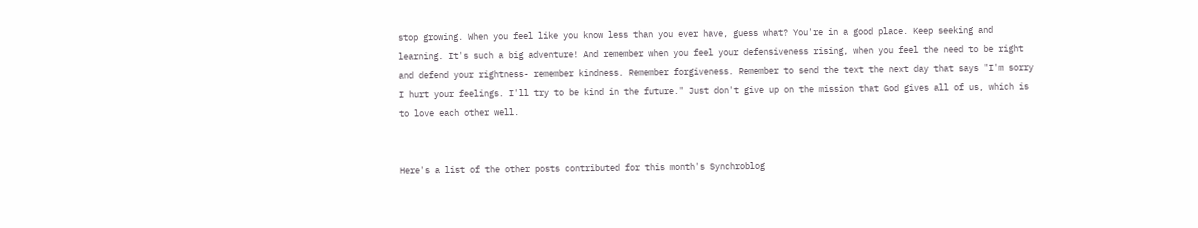stop growing. When you feel like you know less than you ever have, guess what? You're in a good place. Keep seeking and learning. It's such a big adventure! And remember when you feel your defensiveness rising, when you feel the need to be right and defend your rightness- remember kindness. Remember forgiveness. Remember to send the text the next day that says "I'm sorry I hurt your feelings. I'll try to be kind in the future." Just don't give up on the mission that God gives all of us, which is to love each other well.


Here's a list of the other posts contributed for this month's Synchroblog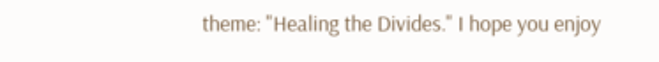theme: "Healing the Divides." I hope you enjoy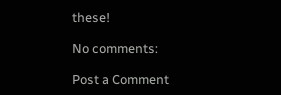these!

No comments:

Post a Comment